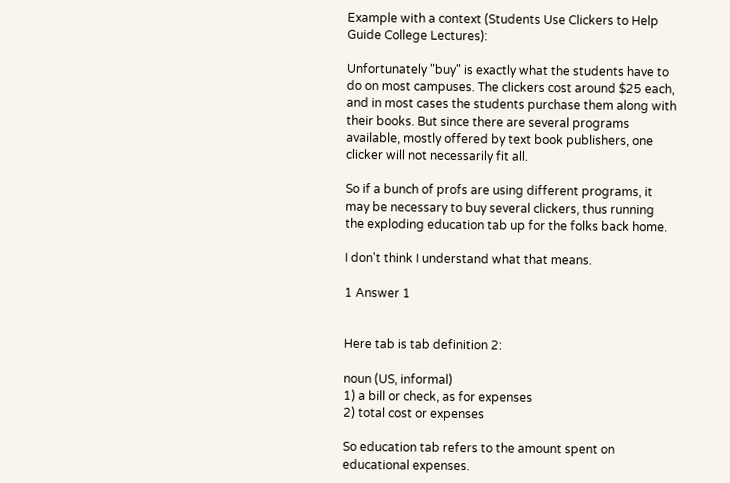Example with a context (Students Use Clickers to Help Guide College Lectures):

Unfortunately "buy" is exactly what the students have to do on most campuses. The clickers cost around $25 each, and in most cases the students purchase them along with their books. But since there are several programs available, mostly offered by text book publishers, one clicker will not necessarily fit all.

So if a bunch of profs are using different programs, it may be necessary to buy several clickers, thus running the exploding education tab up for the folks back home.

I don't think I understand what that means.

1 Answer 1


Here tab is tab definition 2:

noun (US, informal)
1) a bill or check, as for expenses
2) total cost or expenses

So education tab refers to the amount spent on educational expenses.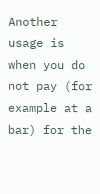Another usage is when you do not pay (for example at a bar) for the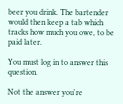beer you drink. The bartender would then keep a tab which tracks how much you owe, to be paid later.

You must log in to answer this question.

Not the answer you're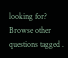looking for? Browse other questions tagged .